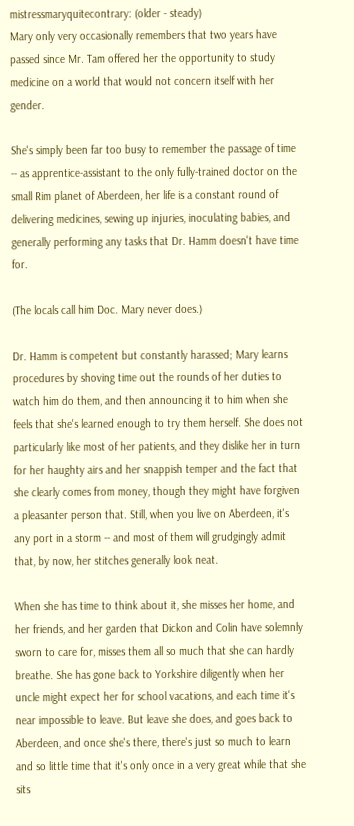mistressmaryquitecontrary: (older - steady)
Mary only very occasionally remembers that two years have passed since Mr. Tam offered her the opportunity to study medicine on a world that would not concern itself with her gender.

She's simply been far too busy to remember the passage of time -- as apprentice-assistant to the only fully-trained doctor on the small Rim planet of Aberdeen, her life is a constant round of delivering medicines, sewing up injuries, inoculating babies, and generally performing any tasks that Dr. Hamm doesn't have time for.

(The locals call him Doc. Mary never does.)

Dr. Hamm is competent but constantly harassed; Mary learns procedures by shoving time out the rounds of her duties to watch him do them, and then announcing it to him when she feels that she's learned enough to try them herself. She does not particularly like most of her patients, and they dislike her in turn for her haughty airs and her snappish temper and the fact that she clearly comes from money, though they might have forgiven a pleasanter person that. Still, when you live on Aberdeen, it's any port in a storm -- and most of them will grudgingly admit that, by now, her stitches generally look neat.

When she has time to think about it, she misses her home, and her friends, and her garden that Dickon and Colin have solemnly sworn to care for, misses them all so much that she can hardly breathe. She has gone back to Yorkshire diligently when her uncle might expect her for school vacations, and each time it's near impossible to leave. But leave she does, and goes back to Aberdeen, and once she's there, there's just so much to learn and so little time that it's only once in a very great while that she sits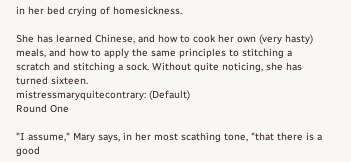in her bed crying of homesickness.

She has learned Chinese, and how to cook her own (very hasty) meals, and how to apply the same principles to stitching a scratch and stitching a sock. Without quite noticing, she has turned sixteen.
mistressmaryquitecontrary: (Default)
Round One

"I assume," Mary says, in her most scathing tone, "that there is a good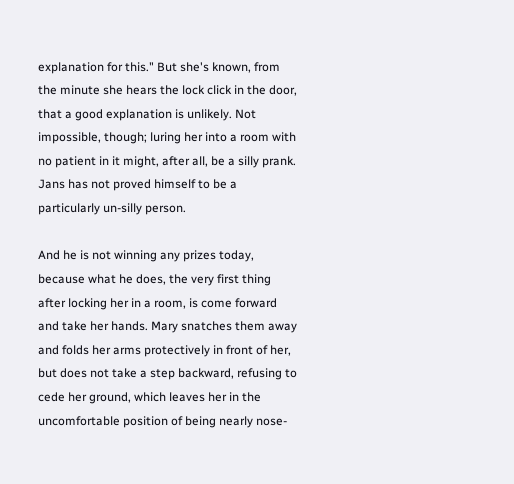explanation for this." But she's known, from the minute she hears the lock click in the door, that a good explanation is unlikely. Not impossible, though; luring her into a room with no patient in it might, after all, be a silly prank. Jans has not proved himself to be a particularly un-silly person.

And he is not winning any prizes today, because what he does, the very first thing after locking her in a room, is come forward and take her hands. Mary snatches them away and folds her arms protectively in front of her, but does not take a step backward, refusing to cede her ground, which leaves her in the uncomfortable position of being nearly nose-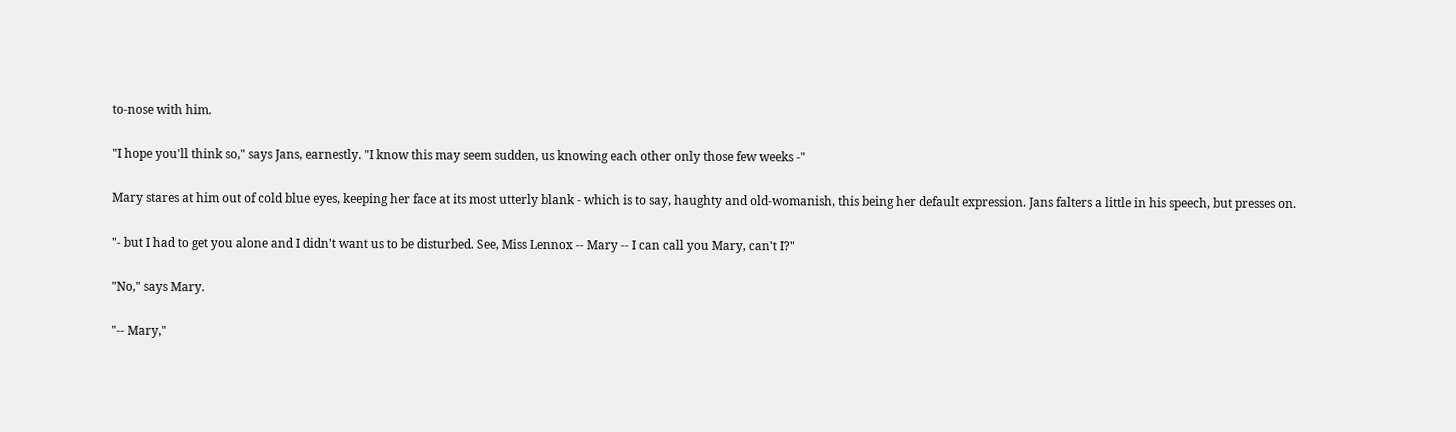to-nose with him.

"I hope you'll think so," says Jans, earnestly. "I know this may seem sudden, us knowing each other only those few weeks -"

Mary stares at him out of cold blue eyes, keeping her face at its most utterly blank - which is to say, haughty and old-womanish, this being her default expression. Jans falters a little in his speech, but presses on.

"- but I had to get you alone and I didn't want us to be disturbed. See, Miss Lennox -- Mary -- I can call you Mary, can't I?"

"No," says Mary.

"-- Mary,"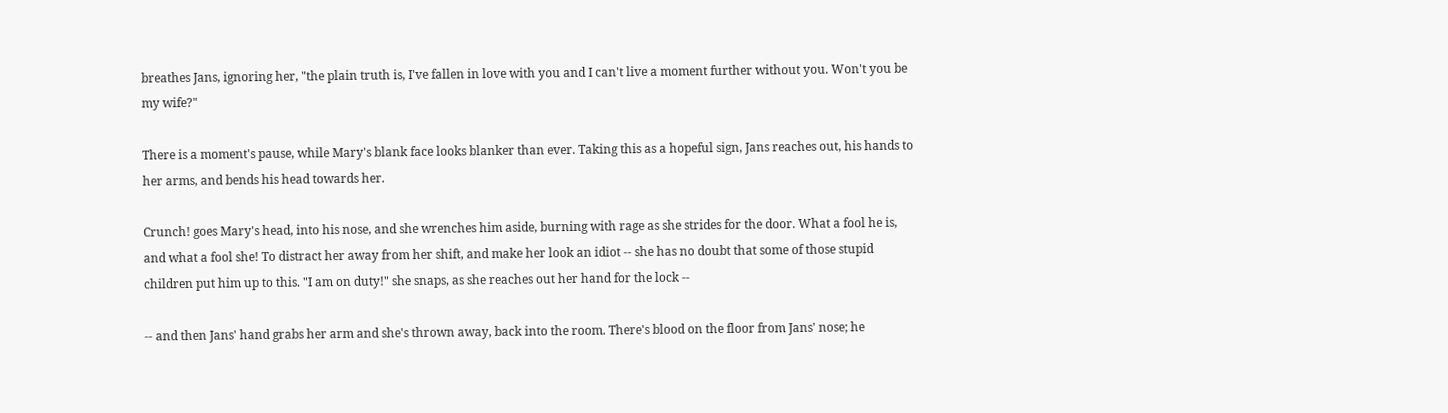breathes Jans, ignoring her, "the plain truth is, I've fallen in love with you and I can't live a moment further without you. Won't you be my wife?"

There is a moment's pause, while Mary's blank face looks blanker than ever. Taking this as a hopeful sign, Jans reaches out, his hands to her arms, and bends his head towards her.

Crunch! goes Mary's head, into his nose, and she wrenches him aside, burning with rage as she strides for the door. What a fool he is, and what a fool she! To distract her away from her shift, and make her look an idiot -- she has no doubt that some of those stupid children put him up to this. "I am on duty!" she snaps, as she reaches out her hand for the lock --

-- and then Jans' hand grabs her arm and she's thrown away, back into the room. There's blood on the floor from Jans' nose; he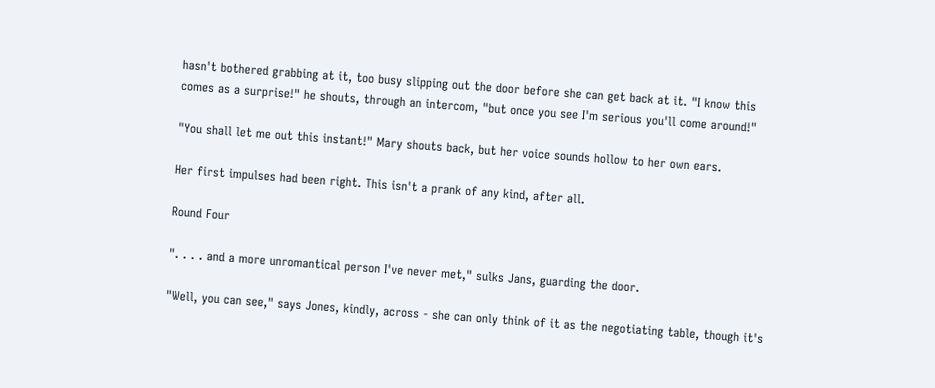hasn't bothered grabbing at it, too busy slipping out the door before she can get back at it. "I know this comes as a surprise!" he shouts, through an intercom, "but once you see I'm serious you'll come around!"

"You shall let me out this instant!" Mary shouts back, but her voice sounds hollow to her own ears.

Her first impulses had been right. This isn't a prank of any kind, after all.

Round Four

". . . . and a more unromantical person I've never met," sulks Jans, guarding the door.

"Well, you can see," says Jones, kindly, across - she can only think of it as the negotiating table, though it's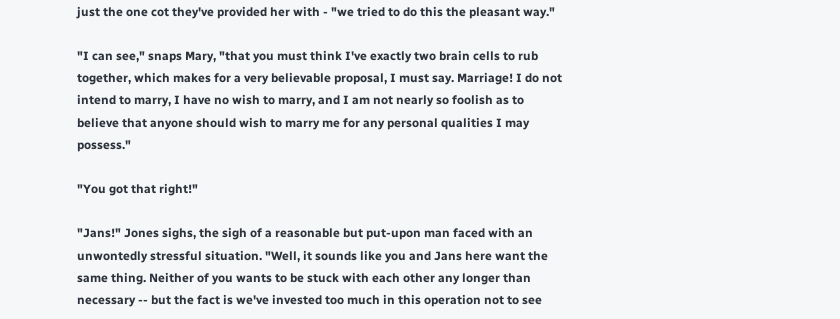just the one cot they've provided her with - "we tried to do this the pleasant way."

"I can see," snaps Mary, "that you must think I've exactly two brain cells to rub together, which makes for a very believable proposal, I must say. Marriage! I do not intend to marry, I have no wish to marry, and I am not nearly so foolish as to believe that anyone should wish to marry me for any personal qualities I may possess."

"You got that right!"

"Jans!" Jones sighs, the sigh of a reasonable but put-upon man faced with an unwontedly stressful situation. "Well, it sounds like you and Jans here want the same thing. Neither of you wants to be stuck with each other any longer than necessary -- but the fact is we've invested too much in this operation not to see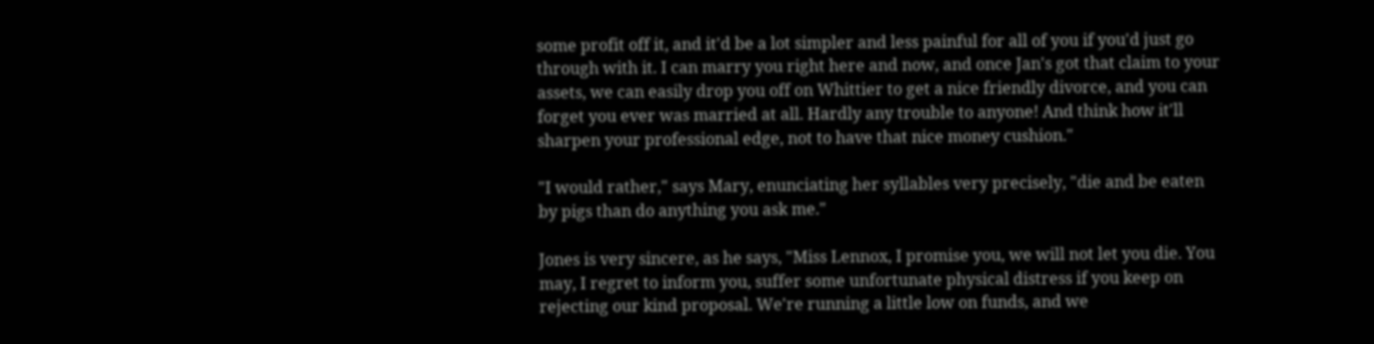some profit off it, and it'd be a lot simpler and less painful for all of you if you'd just go through with it. I can marry you right here and now, and once Jan's got that claim to your assets, we can easily drop you off on Whittier to get a nice friendly divorce, and you can forget you ever was married at all. Hardly any trouble to anyone! And think how it'll sharpen your professional edge, not to have that nice money cushion."

"I would rather," says Mary, enunciating her syllables very precisely, "die and be eaten by pigs than do anything you ask me."

Jones is very sincere, as he says, "Miss Lennox, I promise you, we will not let you die. You may, I regret to inform you, suffer some unfortunate physical distress if you keep on rejecting our kind proposal. We're running a little low on funds, and we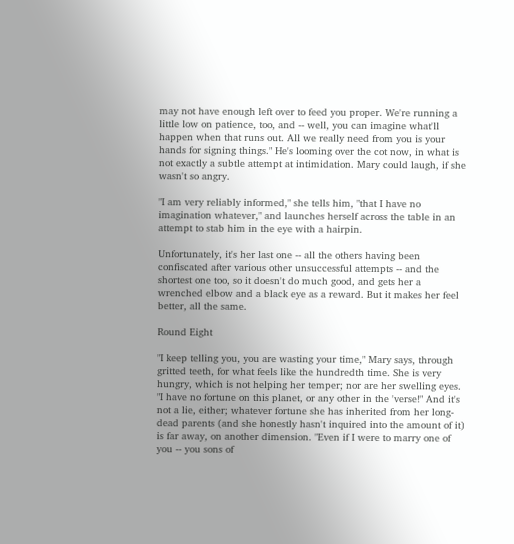may not have enough left over to feed you proper. We're running a little low on patience, too, and -- well, you can imagine what'll happen when that runs out. All we really need from you is your hands for signing things." He's looming over the cot now, in what is not exactly a subtle attempt at intimidation. Mary could laugh, if she wasn't so angry.

"I am very reliably informed," she tells him, "that I have no imagination whatever," and launches herself across the table in an attempt to stab him in the eye with a hairpin.

Unfortunately, it's her last one -- all the others having been confiscated after various other unsuccessful attempts -- and the shortest one too, so it doesn't do much good, and gets her a wrenched elbow and a black eye as a reward. But it makes her feel better, all the same.

Round Eight

"I keep telling you, you are wasting your time," Mary says, through gritted teeth, for what feels like the hundredth time. She is very hungry, which is not helping her temper; nor are her swelling eyes. "I have no fortune on this planet, or any other in the 'verse!" And it's not a lie, either; whatever fortune she has inherited from her long-dead parents (and she honestly hasn't inquired into the amount of it) is far away, on another dimension. "Even if I were to marry one of you -- you sons of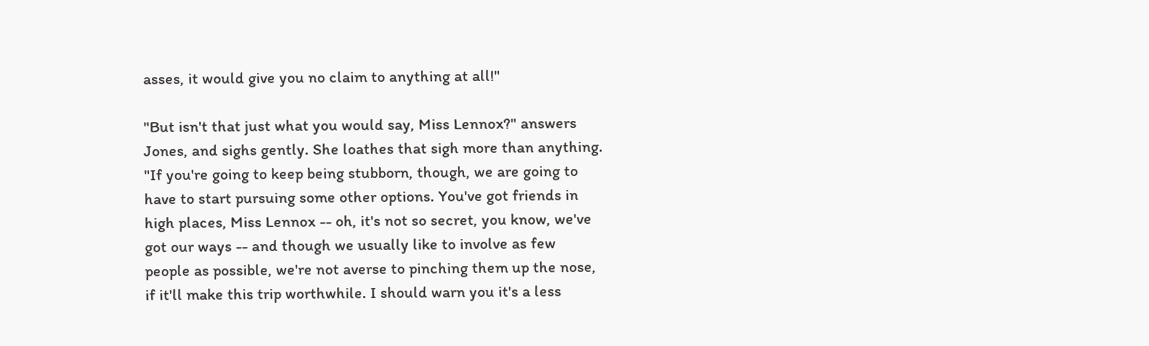asses, it would give you no claim to anything at all!"

"But isn't that just what you would say, Miss Lennox?" answers Jones, and sighs gently. She loathes that sigh more than anything. "If you're going to keep being stubborn, though, we are going to have to start pursuing some other options. You've got friends in high places, Miss Lennox -- oh, it's not so secret, you know, we've got our ways -- and though we usually like to involve as few people as possible, we're not averse to pinching them up the nose, if it'll make this trip worthwhile. I should warn you it's a less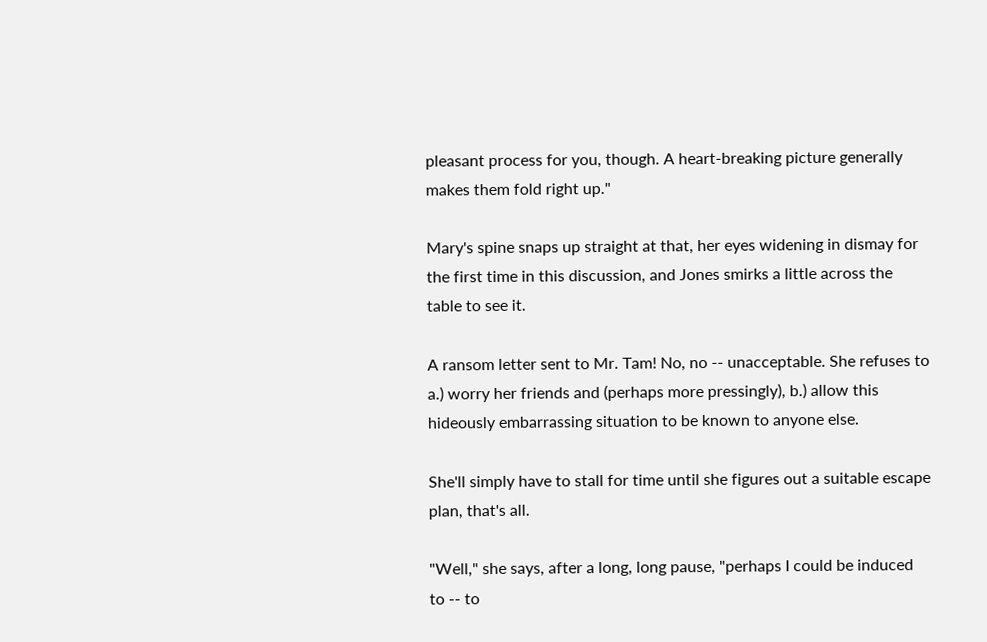pleasant process for you, though. A heart-breaking picture generally makes them fold right up."

Mary's spine snaps up straight at that, her eyes widening in dismay for the first time in this discussion, and Jones smirks a little across the table to see it.

A ransom letter sent to Mr. Tam! No, no -- unacceptable. She refuses to a.) worry her friends and (perhaps more pressingly), b.) allow this hideously embarrassing situation to be known to anyone else.

She'll simply have to stall for time until she figures out a suitable escape plan, that's all.

"Well," she says, after a long, long pause, "perhaps I could be induced to -- to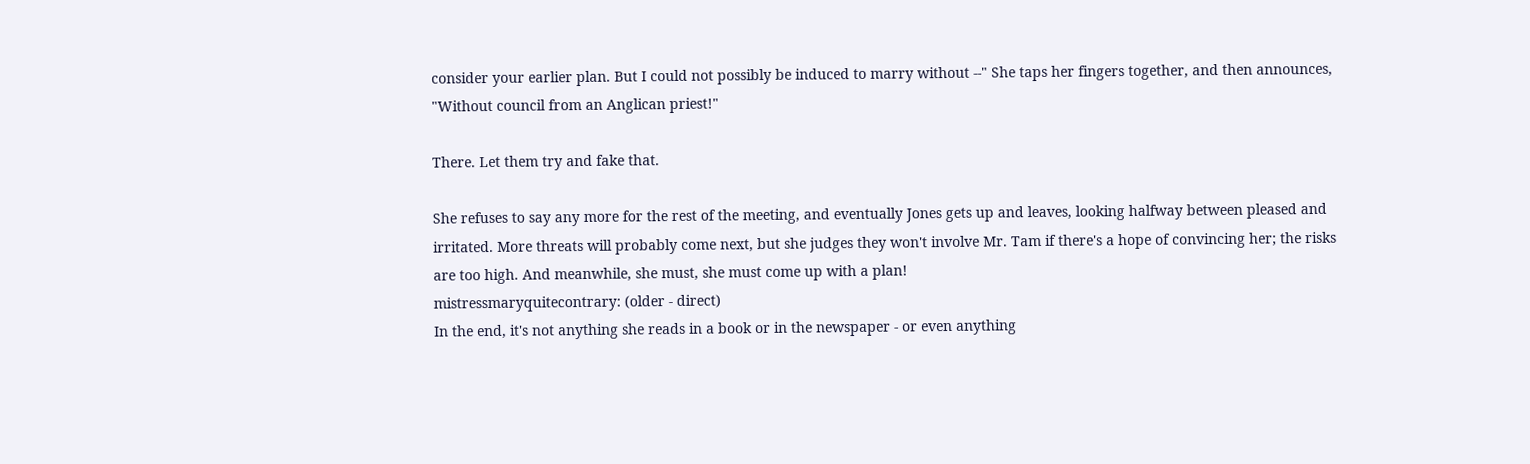consider your earlier plan. But I could not possibly be induced to marry without --" She taps her fingers together, and then announces, "Without council from an Anglican priest!"

There. Let them try and fake that.

She refuses to say any more for the rest of the meeting, and eventually Jones gets up and leaves, looking halfway between pleased and irritated. More threats will probably come next, but she judges they won't involve Mr. Tam if there's a hope of convincing her; the risks are too high. And meanwhile, she must, she must come up with a plan!
mistressmaryquitecontrary: (older - direct)
In the end, it's not anything she reads in a book or in the newspaper - or even anything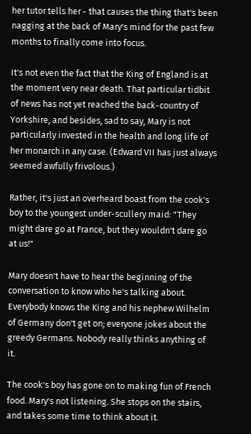her tutor tells her - that causes the thing that's been nagging at the back of Mary's mind for the past few months to finally come into focus.

It's not even the fact that the King of England is at the moment very near death. That particular tidbit of news has not yet reached the back-country of Yorkshire, and besides, sad to say, Mary is not particularly invested in the health and long life of her monarch in any case. (Edward VII has just always seemed awfully frivolous.)

Rather, it's just an overheard boast from the cook's boy to the youngest under-scullery maid: "They might dare go at France, but they wouldn't dare go at us!"

Mary doesn't have to hear the beginning of the conversation to know who he's talking about. Everybody knows the King and his nephew Wilhelm of Germany don't get on; everyone jokes about the greedy Germans. Nobody really thinks anything of it.

The cook's boy has gone on to making fun of French food. Mary's not listening. She stops on the stairs, and takes some time to think about it.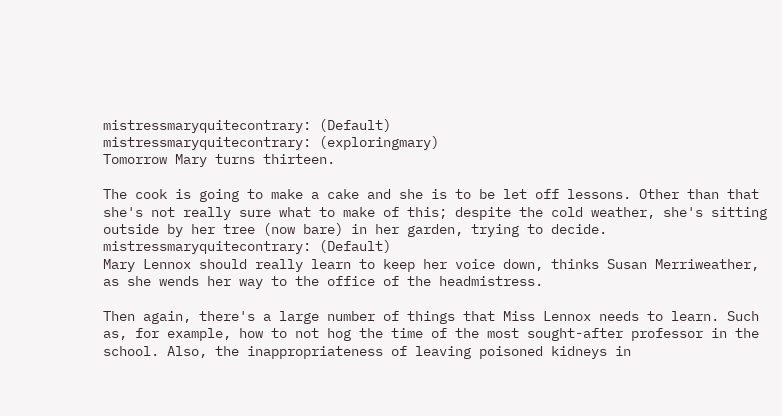mistressmaryquitecontrary: (Default)
mistressmaryquitecontrary: (exploringmary)
Tomorrow Mary turns thirteen.

The cook is going to make a cake and she is to be let off lessons. Other than that she's not really sure what to make of this; despite the cold weather, she's sitting outside by her tree (now bare) in her garden, trying to decide.
mistressmaryquitecontrary: (Default)
Mary Lennox should really learn to keep her voice down, thinks Susan Merriweather, as she wends her way to the office of the headmistress.

Then again, there's a large number of things that Miss Lennox needs to learn. Such as, for example, how to not hog the time of the most sought-after professor in the school. Also, the inappropriateness of leaving poisoned kidneys in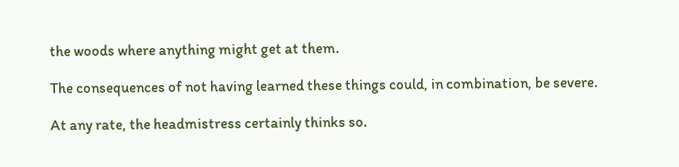the woods where anything might get at them.

The consequences of not having learned these things could, in combination, be severe.

At any rate, the headmistress certainly thinks so.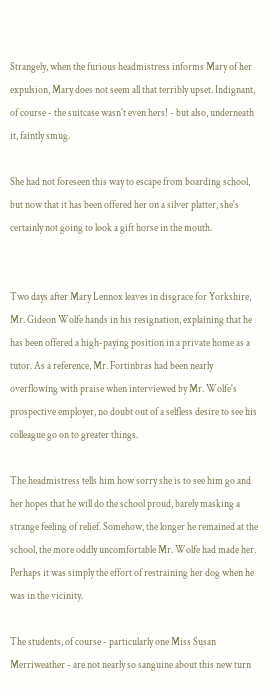Strangely, when the furious headmistress informs Mary of her expulsion, Mary does not seem all that terribly upset. Indignant, of course - the suitcase wasn't even hers! - but also, underneath it, faintly smug.

She had not foreseen this way to escape from boarding school, but now that it has been offered her on a silver platter, she's certainly not going to look a gift horse in the mouth.


Two days after Mary Lennox leaves in disgrace for Yorkshire, Mr. Gideon Wolfe hands in his resignation, explaining that he has been offered a high-paying position in a private home as a tutor. As a reference, Mr. Fortinbras had been nearly overflowing with praise when interviewed by Mr. Wolfe's prospective employer, no doubt out of a selfless desire to see his colleague go on to greater things.

The headmistress tells him how sorry she is to see him go and her hopes that he will do the school proud, barely masking a strange feeling of relief. Somehow, the longer he remained at the school, the more oddly uncomfortable Mr. Wolfe had made her. Perhaps it was simply the effort of restraining her dog when he was in the vicinity.

The students, of course - particularly one Miss Susan Merriweather - are not nearly so sanguine about this new turn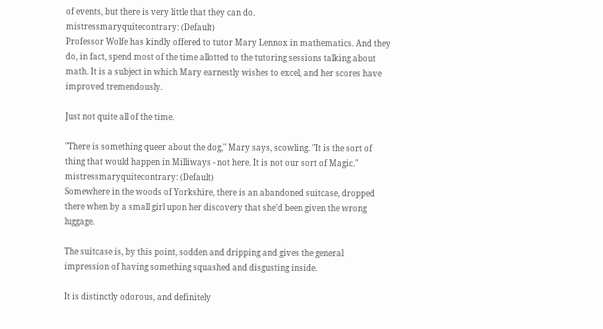of events, but there is very little that they can do.
mistressmaryquitecontrary: (Default)
Professor Wolfe has kindly offered to tutor Mary Lennox in mathematics. And they do, in fact, spend most of the time allotted to the tutoring sessions talking about math. It is a subject in which Mary earnestly wishes to excel, and her scores have improved tremendously.

Just not quite all of the time.

"There is something queer about the dog," Mary says, scowling. "It is the sort of thing that would happen in Milliways - not here. It is not our sort of Magic."
mistressmaryquitecontrary: (Default)
Somewhere in the woods of Yorkshire, there is an abandoned suitcase, dropped there when by a small girl upon her discovery that she’d been given the wrong luggage.

The suitcase is, by this point, sodden and dripping and gives the general impression of having something squashed and disgusting inside.

It is distinctly odorous, and definitely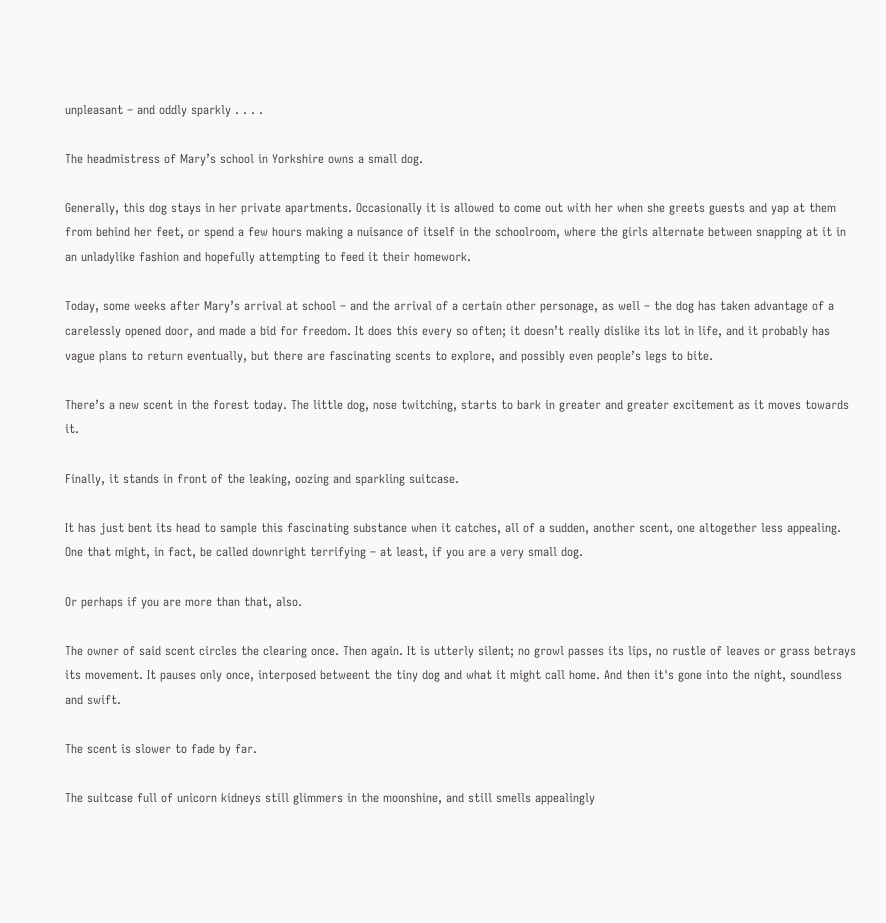unpleasant – and oddly sparkly . . . .

The headmistress of Mary’s school in Yorkshire owns a small dog.

Generally, this dog stays in her private apartments. Occasionally it is allowed to come out with her when she greets guests and yap at them from behind her feet, or spend a few hours making a nuisance of itself in the schoolroom, where the girls alternate between snapping at it in an unladylike fashion and hopefully attempting to feed it their homework.

Today, some weeks after Mary’s arrival at school – and the arrival of a certain other personage, as well – the dog has taken advantage of a carelessly opened door, and made a bid for freedom. It does this every so often; it doesn’t really dislike its lot in life, and it probably has vague plans to return eventually, but there are fascinating scents to explore, and possibly even people’s legs to bite.

There’s a new scent in the forest today. The little dog, nose twitching, starts to bark in greater and greater excitement as it moves towards it.

Finally, it stands in front of the leaking, oozing and sparkling suitcase.

It has just bent its head to sample this fascinating substance when it catches, all of a sudden, another scent, one altogether less appealing. One that might, in fact, be called downright terrifying – at least, if you are a very small dog.

Or perhaps if you are more than that, also.

The owner of said scent circles the clearing once. Then again. It is utterly silent; no growl passes its lips, no rustle of leaves or grass betrays its movement. It pauses only once, interposed betweent the tiny dog and what it might call home. And then it's gone into the night, soundless and swift.

The scent is slower to fade by far.

The suitcase full of unicorn kidneys still glimmers in the moonshine, and still smells appealingly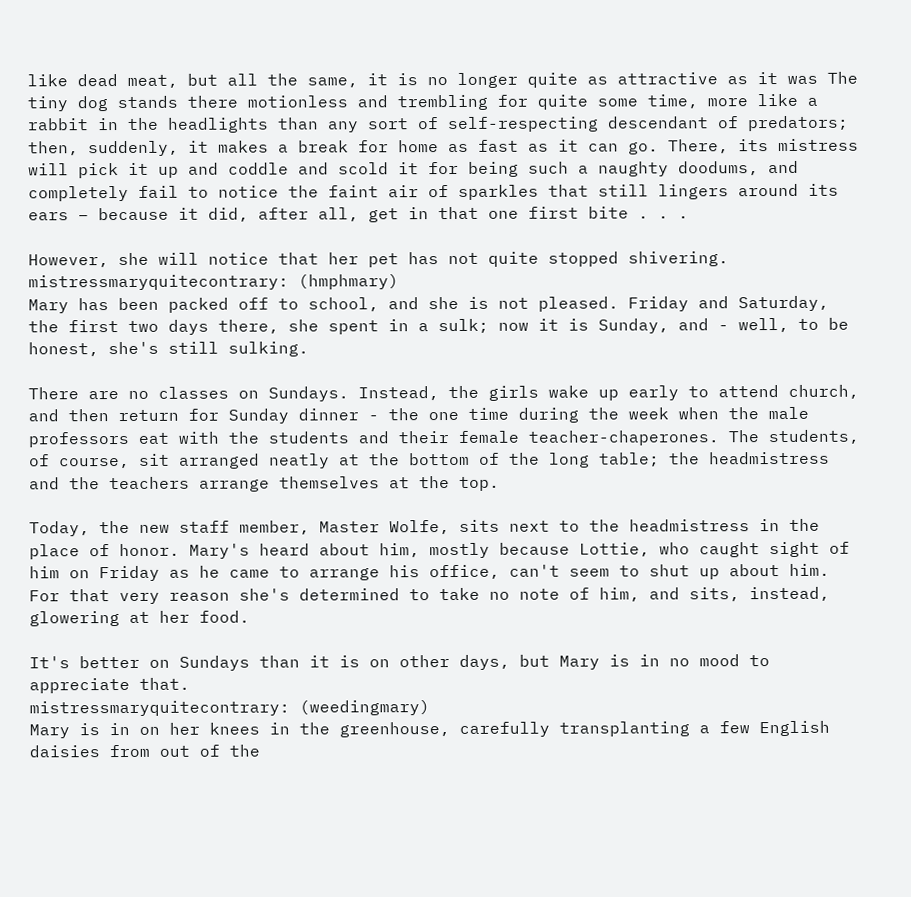like dead meat, but all the same, it is no longer quite as attractive as it was The tiny dog stands there motionless and trembling for quite some time, more like a rabbit in the headlights than any sort of self-respecting descendant of predators; then, suddenly, it makes a break for home as fast as it can go. There, its mistress will pick it up and coddle and scold it for being such a naughty doodums, and completely fail to notice the faint air of sparkles that still lingers around its ears – because it did, after all, get in that one first bite . . .

However, she will notice that her pet has not quite stopped shivering.
mistressmaryquitecontrary: (hmphmary)
Mary has been packed off to school, and she is not pleased. Friday and Saturday, the first two days there, she spent in a sulk; now it is Sunday, and - well, to be honest, she's still sulking.

There are no classes on Sundays. Instead, the girls wake up early to attend church, and then return for Sunday dinner - the one time during the week when the male professors eat with the students and their female teacher-chaperones. The students, of course, sit arranged neatly at the bottom of the long table; the headmistress and the teachers arrange themselves at the top.

Today, the new staff member, Master Wolfe, sits next to the headmistress in the place of honor. Mary's heard about him, mostly because Lottie, who caught sight of him on Friday as he came to arrange his office, can't seem to shut up about him. For that very reason she's determined to take no note of him, and sits, instead, glowering at her food.

It's better on Sundays than it is on other days, but Mary is in no mood to appreciate that.
mistressmaryquitecontrary: (weedingmary)
Mary is in on her knees in the greenhouse, carefully transplanting a few English daisies from out of the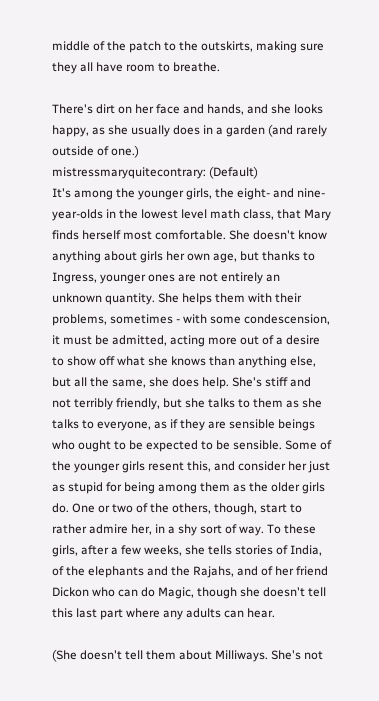middle of the patch to the outskirts, making sure they all have room to breathe.

There's dirt on her face and hands, and she looks happy, as she usually does in a garden (and rarely outside of one.)
mistressmaryquitecontrary: (Default)
It's among the younger girls, the eight- and nine-year-olds in the lowest level math class, that Mary finds herself most comfortable. She doesn't know anything about girls her own age, but thanks to Ingress, younger ones are not entirely an unknown quantity. She helps them with their problems, sometimes - with some condescension, it must be admitted, acting more out of a desire to show off what she knows than anything else, but all the same, she does help. She's stiff and not terribly friendly, but she talks to them as she talks to everyone, as if they are sensible beings who ought to be expected to be sensible. Some of the younger girls resent this, and consider her just as stupid for being among them as the older girls do. One or two of the others, though, start to rather admire her, in a shy sort of way. To these girls, after a few weeks, she tells stories of India, of the elephants and the Rajahs, and of her friend Dickon who can do Magic, though she doesn't tell this last part where any adults can hear.

(She doesn't tell them about Milliways. She's not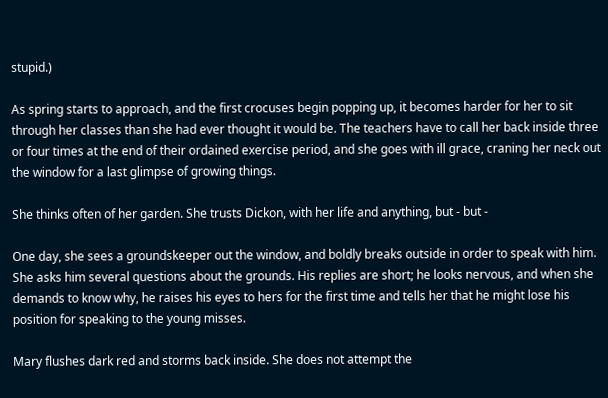stupid.)

As spring starts to approach, and the first crocuses begin popping up, it becomes harder for her to sit through her classes than she had ever thought it would be. The teachers have to call her back inside three or four times at the end of their ordained exercise period, and she goes with ill grace, craning her neck out the window for a last glimpse of growing things.

She thinks often of her garden. She trusts Dickon, with her life and anything, but - but -

One day, she sees a groundskeeper out the window, and boldly breaks outside in order to speak with him. She asks him several questions about the grounds. His replies are short; he looks nervous, and when she demands to know why, he raises his eyes to hers for the first time and tells her that he might lose his position for speaking to the young misses.

Mary flushes dark red and storms back inside. She does not attempt the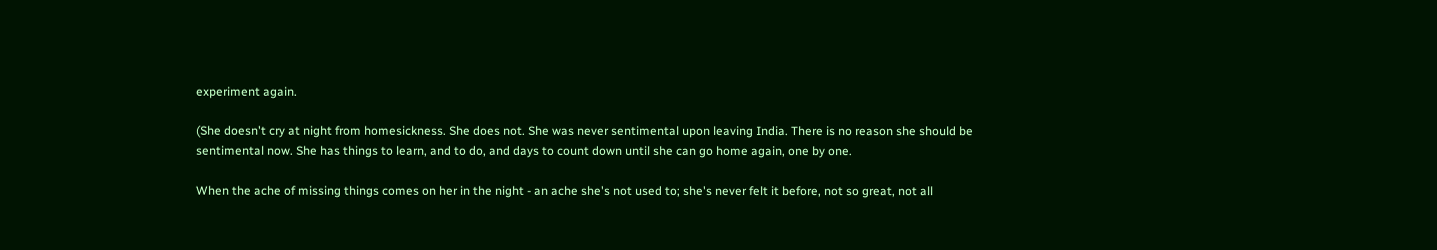experiment again.

(She doesn't cry at night from homesickness. She does not. She was never sentimental upon leaving India. There is no reason she should be sentimental now. She has things to learn, and to do, and days to count down until she can go home again, one by one.

When the ache of missing things comes on her in the night - an ache she's not used to; she's never felt it before, not so great, not all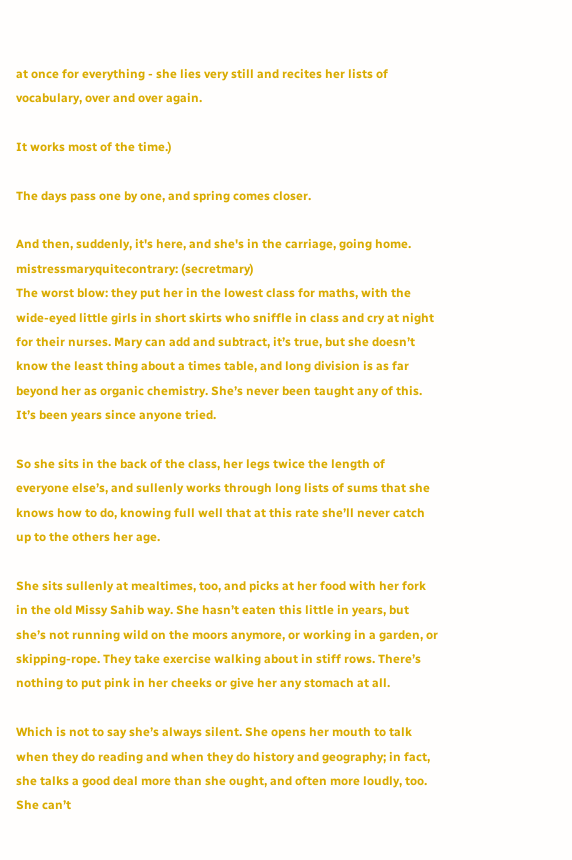at once for everything - she lies very still and recites her lists of vocabulary, over and over again.

It works most of the time.)

The days pass one by one, and spring comes closer.

And then, suddenly, it's here, and she's in the carriage, going home.
mistressmaryquitecontrary: (secretmary)
The worst blow: they put her in the lowest class for maths, with the wide-eyed little girls in short skirts who sniffle in class and cry at night for their nurses. Mary can add and subtract, it’s true, but she doesn’t know the least thing about a times table, and long division is as far beyond her as organic chemistry. She’s never been taught any of this. It’s been years since anyone tried.

So she sits in the back of the class, her legs twice the length of everyone else’s, and sullenly works through long lists of sums that she knows how to do, knowing full well that at this rate she’ll never catch up to the others her age.

She sits sullenly at mealtimes, too, and picks at her food with her fork in the old Missy Sahib way. She hasn’t eaten this little in years, but she’s not running wild on the moors anymore, or working in a garden, or skipping-rope. They take exercise walking about in stiff rows. There’s nothing to put pink in her cheeks or give her any stomach at all.

Which is not to say she’s always silent. She opens her mouth to talk when they do reading and when they do history and geography; in fact, she talks a good deal more than she ought, and often more loudly, too. She can’t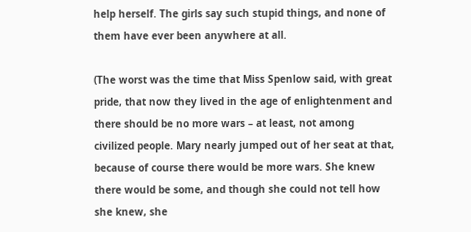help herself. The girls say such stupid things, and none of them have ever been anywhere at all.

(The worst was the time that Miss Spenlow said, with great pride, that now they lived in the age of enlightenment and there should be no more wars – at least, not among civilized people. Mary nearly jumped out of her seat at that, because of course there would be more wars. She knew there would be some, and though she could not tell how she knew, she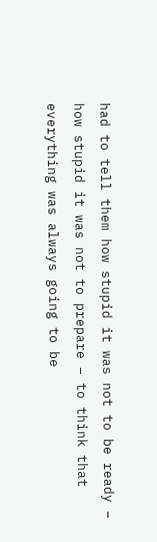had to tell them how stupid it was not to be ready – how stupid it was not to prepare – to think that everything was always going to be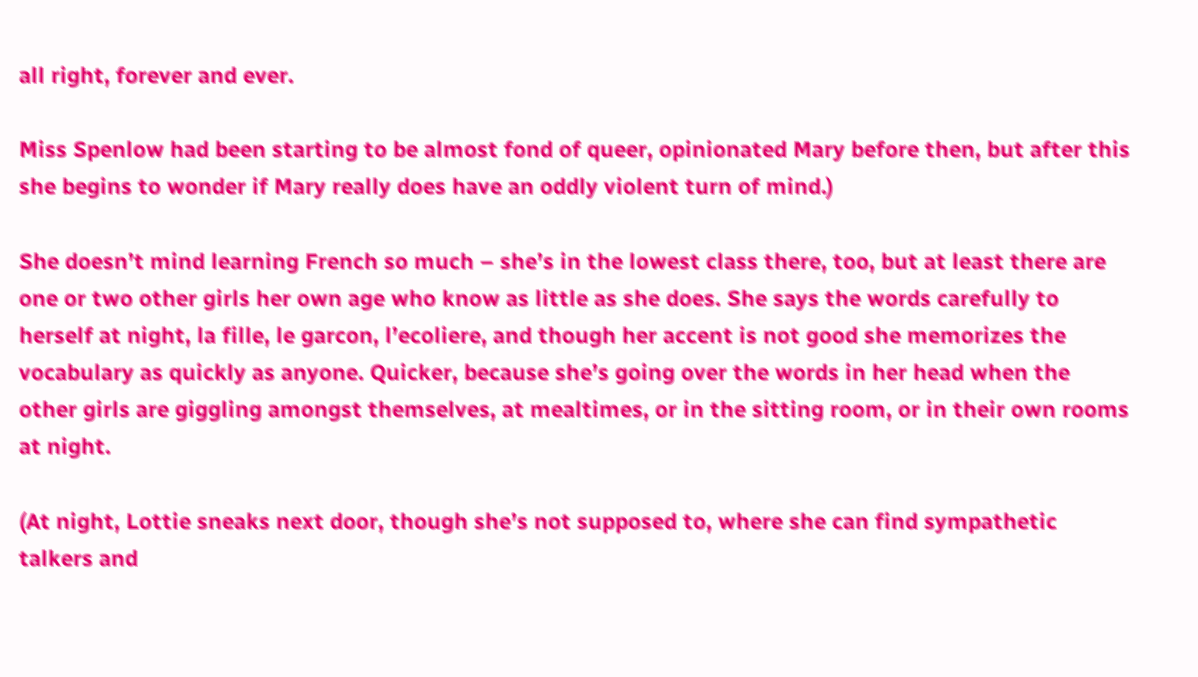all right, forever and ever.

Miss Spenlow had been starting to be almost fond of queer, opinionated Mary before then, but after this she begins to wonder if Mary really does have an oddly violent turn of mind.)

She doesn’t mind learning French so much – she’s in the lowest class there, too, but at least there are one or two other girls her own age who know as little as she does. She says the words carefully to herself at night, la fille, le garcon, l’ecoliere, and though her accent is not good she memorizes the vocabulary as quickly as anyone. Quicker, because she’s going over the words in her head when the other girls are giggling amongst themselves, at mealtimes, or in the sitting room, or in their own rooms at night.

(At night, Lottie sneaks next door, though she’s not supposed to, where she can find sympathetic talkers and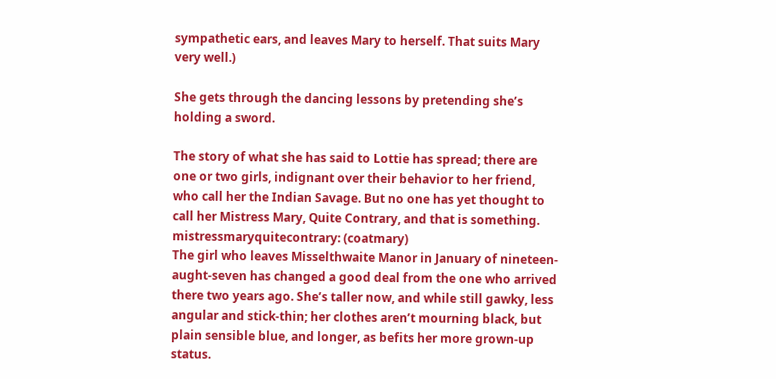sympathetic ears, and leaves Mary to herself. That suits Mary very well.)

She gets through the dancing lessons by pretending she’s holding a sword.

The story of what she has said to Lottie has spread; there are one or two girls, indignant over their behavior to her friend, who call her the Indian Savage. But no one has yet thought to call her Mistress Mary, Quite Contrary, and that is something.
mistressmaryquitecontrary: (coatmary)
The girl who leaves Misselthwaite Manor in January of nineteen-aught-seven has changed a good deal from the one who arrived there two years ago. She’s taller now, and while still gawky, less angular and stick-thin; her clothes aren’t mourning black, but plain sensible blue, and longer, as befits her more grown-up status.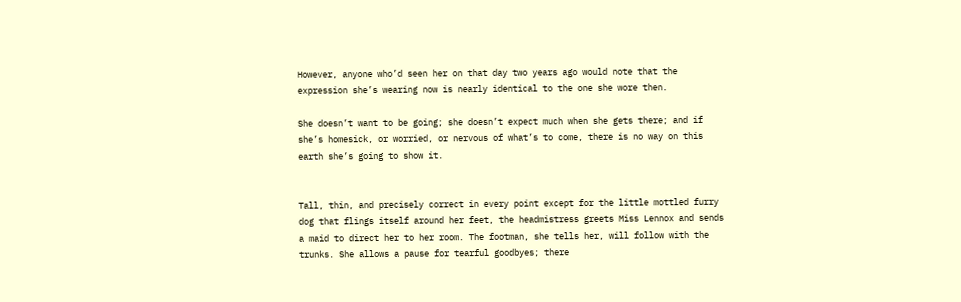However, anyone who’d seen her on that day two years ago would note that the expression she’s wearing now is nearly identical to the one she wore then.

She doesn’t want to be going; she doesn’t expect much when she gets there; and if she’s homesick, or worried, or nervous of what’s to come, there is no way on this earth she’s going to show it.


Tall, thin, and precisely correct in every point except for the little mottled furry dog that flings itself around her feet, the headmistress greets Miss Lennox and sends a maid to direct her to her room. The footman, she tells her, will follow with the trunks. She allows a pause for tearful goodbyes; there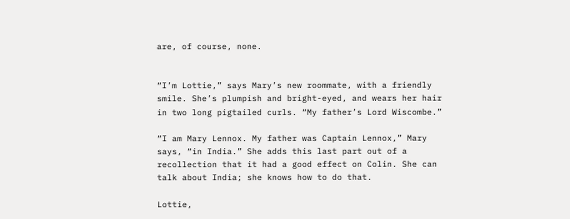are, of course, none.


“I’m Lottie,” says Mary’s new roommate, with a friendly smile. She’s plumpish and bright-eyed, and wears her hair in two long pigtailed curls. “My father’s Lord Wiscombe.”

“I am Mary Lennox. My father was Captain Lennox,” Mary says, “in India.” She adds this last part out of a recollection that it had a good effect on Colin. She can talk about India; she knows how to do that.

Lottie,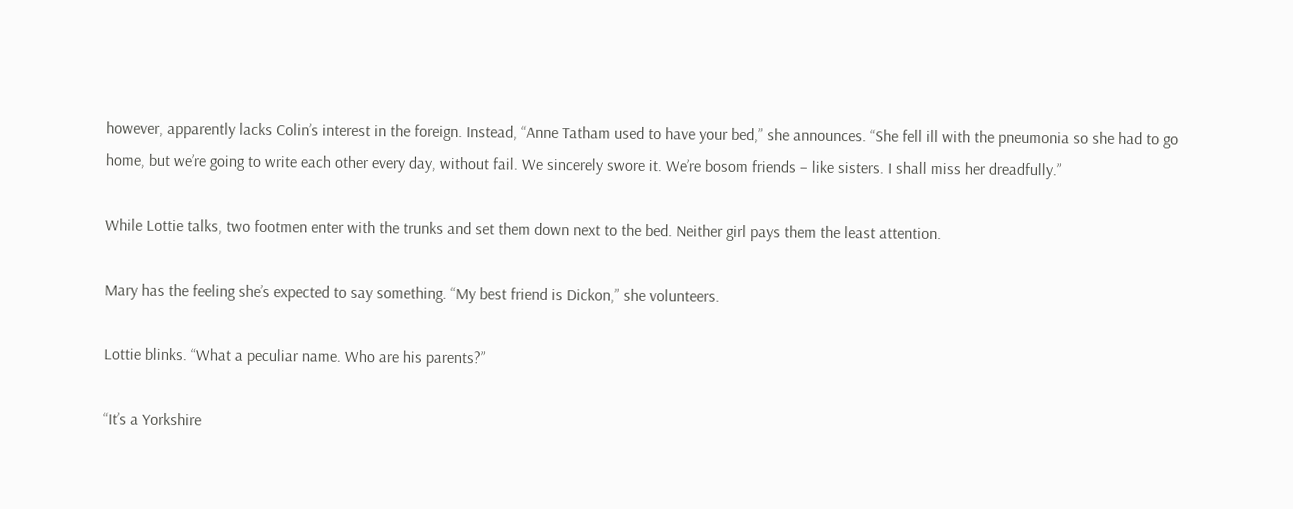however, apparently lacks Colin’s interest in the foreign. Instead, “Anne Tatham used to have your bed,” she announces. “She fell ill with the pneumonia so she had to go home, but we’re going to write each other every day, without fail. We sincerely swore it. We’re bosom friends – like sisters. I shall miss her dreadfully.”

While Lottie talks, two footmen enter with the trunks and set them down next to the bed. Neither girl pays them the least attention.

Mary has the feeling she’s expected to say something. “My best friend is Dickon,” she volunteers.

Lottie blinks. “What a peculiar name. Who are his parents?”

“It’s a Yorkshire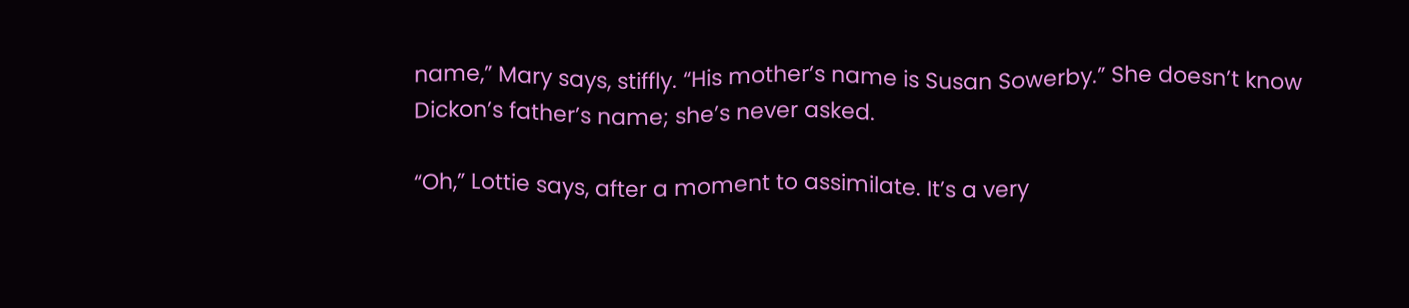name,” Mary says, stiffly. “His mother’s name is Susan Sowerby.” She doesn’t know Dickon’s father’s name; she’s never asked.

“Oh,” Lottie says, after a moment to assimilate. It’s a very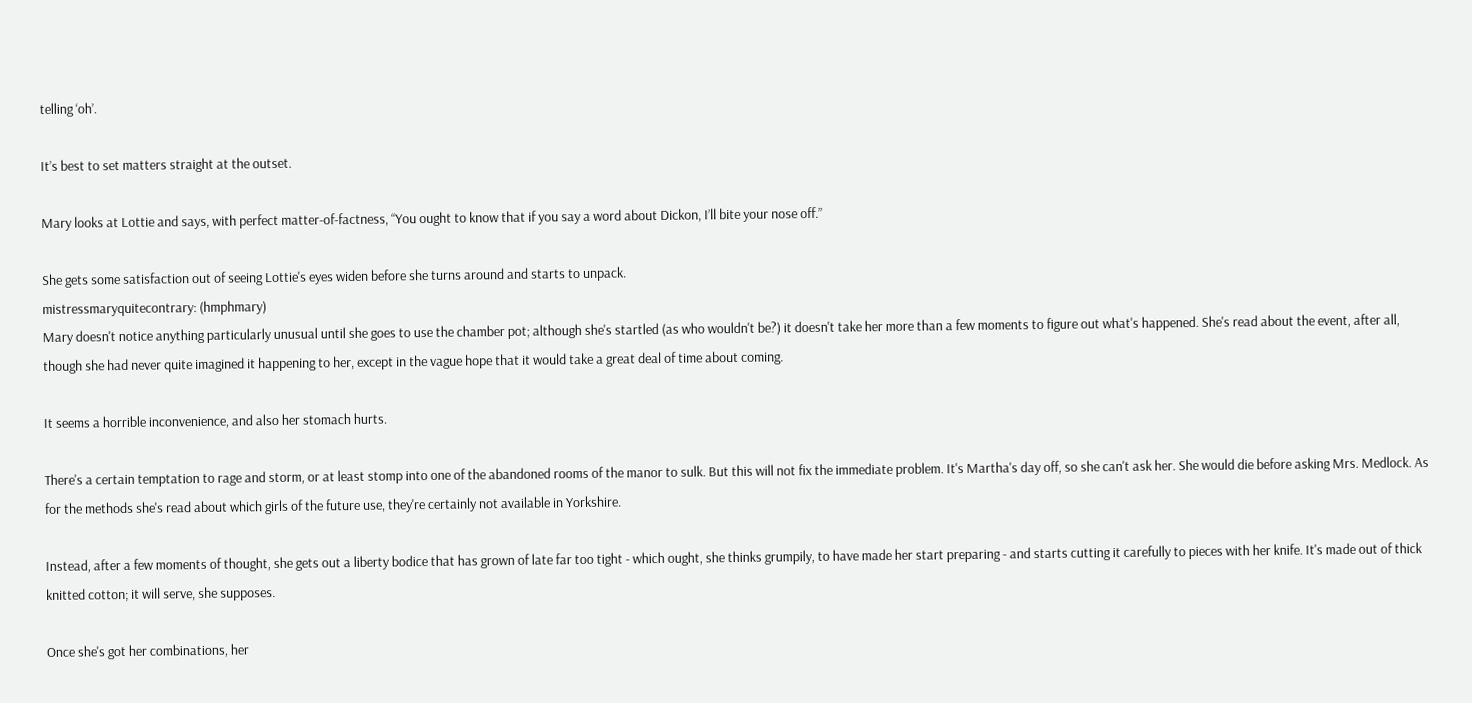telling ‘oh’.

It’s best to set matters straight at the outset.

Mary looks at Lottie and says, with perfect matter-of-factness, “You ought to know that if you say a word about Dickon, I’ll bite your nose off.”

She gets some satisfaction out of seeing Lottie's eyes widen before she turns around and starts to unpack.
mistressmaryquitecontrary: (hmphmary)
Mary doesn't notice anything particularly unusual until she goes to use the chamber pot; although she's startled (as who wouldn't be?) it doesn't take her more than a few moments to figure out what's happened. She's read about the event, after all, though she had never quite imagined it happening to her, except in the vague hope that it would take a great deal of time about coming.

It seems a horrible inconvenience, and also her stomach hurts.

There's a certain temptation to rage and storm, or at least stomp into one of the abandoned rooms of the manor to sulk. But this will not fix the immediate problem. It's Martha's day off, so she can't ask her. She would die before asking Mrs. Medlock. As for the methods she's read about which girls of the future use, they're certainly not available in Yorkshire.

Instead, after a few moments of thought, she gets out a liberty bodice that has grown of late far too tight - which ought, she thinks grumpily, to have made her start preparing - and starts cutting it carefully to pieces with her knife. It's made out of thick knitted cotton; it will serve, she supposes.

Once she's got her combinations, her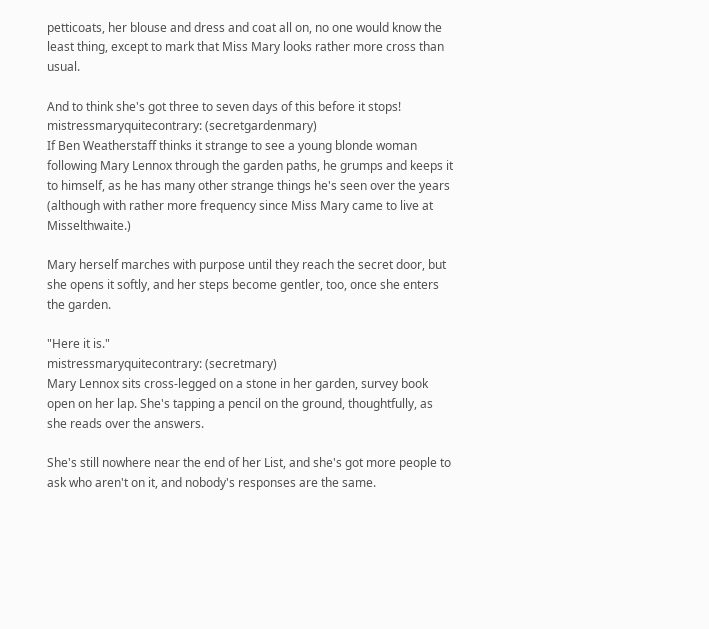petticoats, her blouse and dress and coat all on, no one would know the least thing, except to mark that Miss Mary looks rather more cross than usual.

And to think she's got three to seven days of this before it stops!
mistressmaryquitecontrary: (secretgardenmary)
If Ben Weatherstaff thinks it strange to see a young blonde woman following Mary Lennox through the garden paths, he grumps and keeps it to himself, as he has many other strange things he's seen over the years (although with rather more frequency since Miss Mary came to live at Misselthwaite.)

Mary herself marches with purpose until they reach the secret door, but she opens it softly, and her steps become gentler, too, once she enters the garden.

"Here it is."
mistressmaryquitecontrary: (secretmary)
Mary Lennox sits cross-legged on a stone in her garden, survey book open on her lap. She's tapping a pencil on the ground, thoughtfully, as she reads over the answers.

She's still nowhere near the end of her List, and she's got more people to ask who aren't on it, and nobody's responses are the same.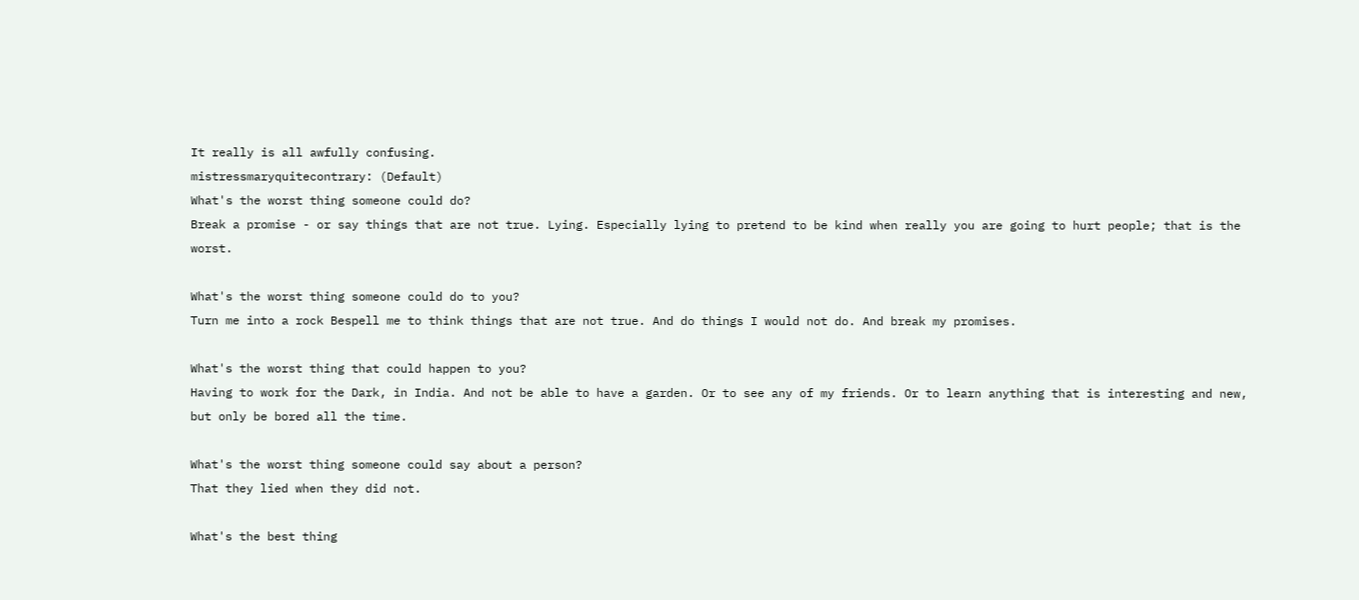It really is all awfully confusing.
mistressmaryquitecontrary: (Default)
What's the worst thing someone could do?
Break a promise - or say things that are not true. Lying. Especially lying to pretend to be kind when really you are going to hurt people; that is the worst.

What's the worst thing someone could do to you?
Turn me into a rock Bespell me to think things that are not true. And do things I would not do. And break my promises.

What's the worst thing that could happen to you?
Having to work for the Dark, in India. And not be able to have a garden. Or to see any of my friends. Or to learn anything that is interesting and new, but only be bored all the time.

What's the worst thing someone could say about a person?
That they lied when they did not.

What's the best thing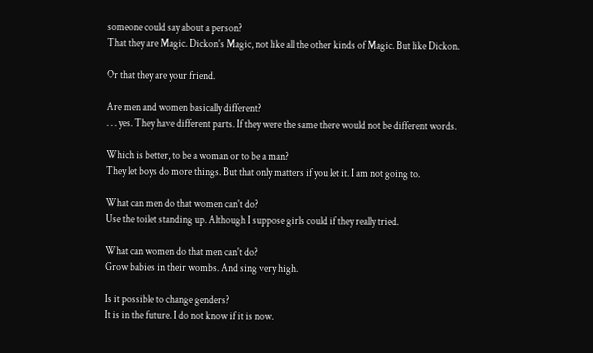someone could say about a person?
That they are Magic. Dickon's Magic, not like all the other kinds of Magic. But like Dickon.

Or that they are your friend.

Are men and women basically different?
. . . yes. They have different parts. If they were the same there would not be different words.

Which is better, to be a woman or to be a man?
They let boys do more things. But that only matters if you let it. I am not going to.

What can men do that women can't do?
Use the toilet standing up. Although I suppose girls could if they really tried.

What can women do that men can't do?
Grow babies in their wombs. And sing very high.

Is it possible to change genders?
It is in the future. I do not know if it is now.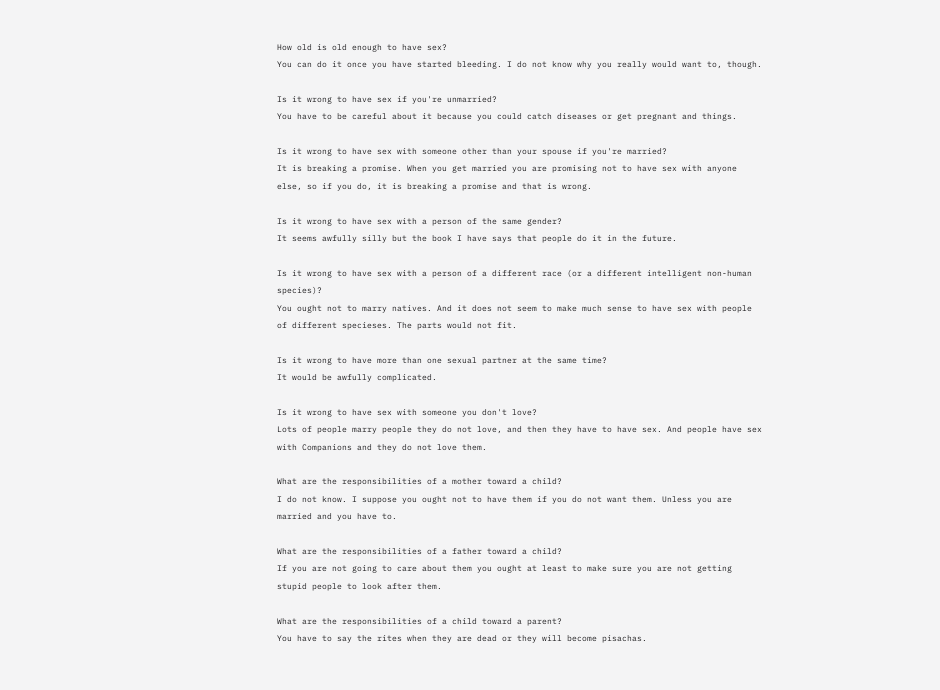How old is old enough to have sex?
You can do it once you have started bleeding. I do not know why you really would want to, though.

Is it wrong to have sex if you're unmarried?
You have to be careful about it because you could catch diseases or get pregnant and things.

Is it wrong to have sex with someone other than your spouse if you're married?
It is breaking a promise. When you get married you are promising not to have sex with anyone else, so if you do, it is breaking a promise and that is wrong.

Is it wrong to have sex with a person of the same gender?
It seems awfully silly but the book I have says that people do it in the future.

Is it wrong to have sex with a person of a different race (or a different intelligent non-human species)?
You ought not to marry natives. And it does not seem to make much sense to have sex with people of different specieses. The parts would not fit.

Is it wrong to have more than one sexual partner at the same time?
It would be awfully complicated.

Is it wrong to have sex with someone you don't love?
Lots of people marry people they do not love, and then they have to have sex. And people have sex with Companions and they do not love them.

What are the responsibilities of a mother toward a child?
I do not know. I suppose you ought not to have them if you do not want them. Unless you are married and you have to.

What are the responsibilities of a father toward a child?
If you are not going to care about them you ought at least to make sure you are not getting stupid people to look after them.

What are the responsibilities of a child toward a parent?
You have to say the rites when they are dead or they will become pisachas.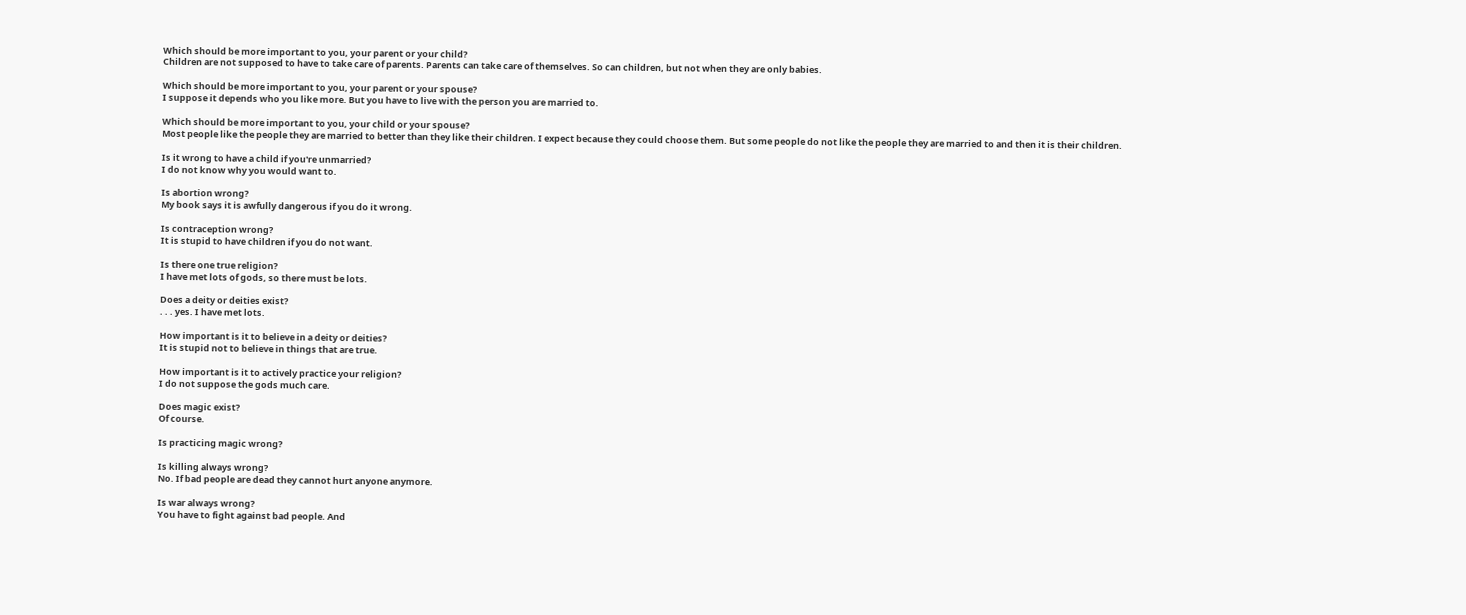Which should be more important to you, your parent or your child?
Children are not supposed to have to take care of parents. Parents can take care of themselves. So can children, but not when they are only babies.

Which should be more important to you, your parent or your spouse?
I suppose it depends who you like more. But you have to live with the person you are married to.

Which should be more important to you, your child or your spouse?
Most people like the people they are married to better than they like their children. I expect because they could choose them. But some people do not like the people they are married to and then it is their children.

Is it wrong to have a child if you're unmarried?
I do not know why you would want to.

Is abortion wrong?
My book says it is awfully dangerous if you do it wrong.

Is contraception wrong?
It is stupid to have children if you do not want.

Is there one true religion?
I have met lots of gods, so there must be lots.

Does a deity or deities exist?
. . . yes. I have met lots.

How important is it to believe in a deity or deities?
It is stupid not to believe in things that are true.

How important is it to actively practice your religion?
I do not suppose the gods much care.

Does magic exist?
Of course.

Is practicing magic wrong?

Is killing always wrong?
No. If bad people are dead they cannot hurt anyone anymore.

Is war always wrong?
You have to fight against bad people. And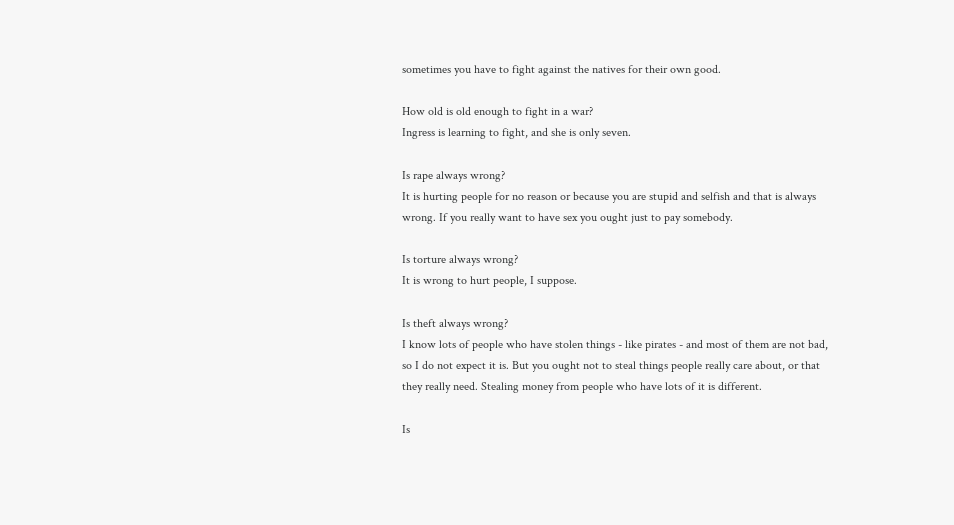sometimes you have to fight against the natives for their own good.

How old is old enough to fight in a war?
Ingress is learning to fight, and she is only seven.

Is rape always wrong?
It is hurting people for no reason or because you are stupid and selfish and that is always wrong. If you really want to have sex you ought just to pay somebody.

Is torture always wrong?
It is wrong to hurt people, I suppose.

Is theft always wrong?
I know lots of people who have stolen things - like pirates - and most of them are not bad, so I do not expect it is. But you ought not to steal things people really care about, or that they really need. Stealing money from people who have lots of it is different.

Is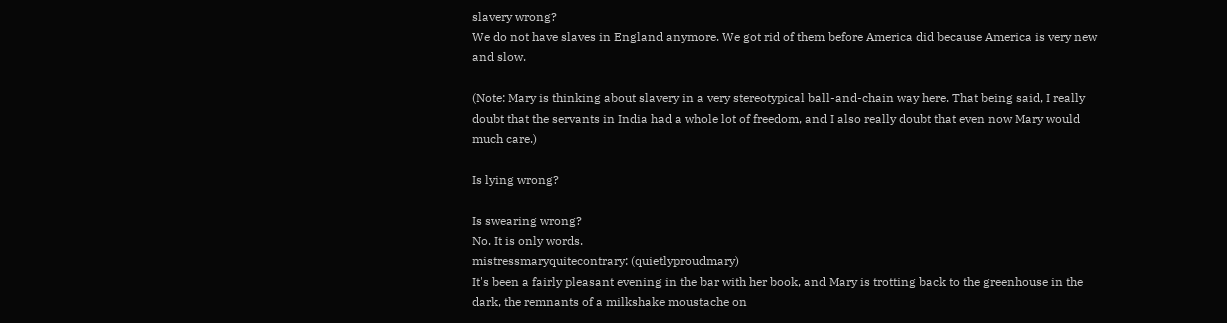slavery wrong?
We do not have slaves in England anymore. We got rid of them before America did because America is very new and slow.

(Note: Mary is thinking about slavery in a very stereotypical ball-and-chain way here. That being said, I really doubt that the servants in India had a whole lot of freedom, and I also really doubt that even now Mary would much care.)

Is lying wrong?

Is swearing wrong?
No. It is only words.
mistressmaryquitecontrary: (quietlyproudmary)
It's been a fairly pleasant evening in the bar with her book, and Mary is trotting back to the greenhouse in the dark, the remnants of a milkshake moustache on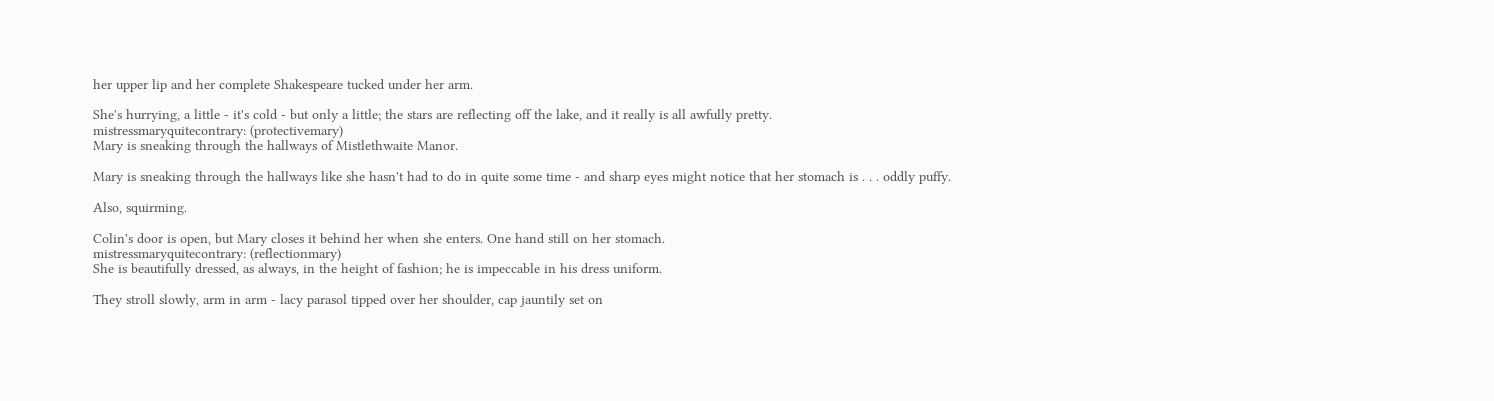her upper lip and her complete Shakespeare tucked under her arm.

She's hurrying, a little - it's cold - but only a little; the stars are reflecting off the lake, and it really is all awfully pretty.
mistressmaryquitecontrary: (protectivemary)
Mary is sneaking through the hallways of Mistlethwaite Manor.

Mary is sneaking through the hallways like she hasn't had to do in quite some time - and sharp eyes might notice that her stomach is . . . oddly puffy.

Also, squirming.

Colin's door is open, but Mary closes it behind her when she enters. One hand still on her stomach.
mistressmaryquitecontrary: (reflectionmary)
She is beautifully dressed, as always, in the height of fashion; he is impeccable in his dress uniform.

They stroll slowly, arm in arm - lacy parasol tipped over her shoulder, cap jauntily set on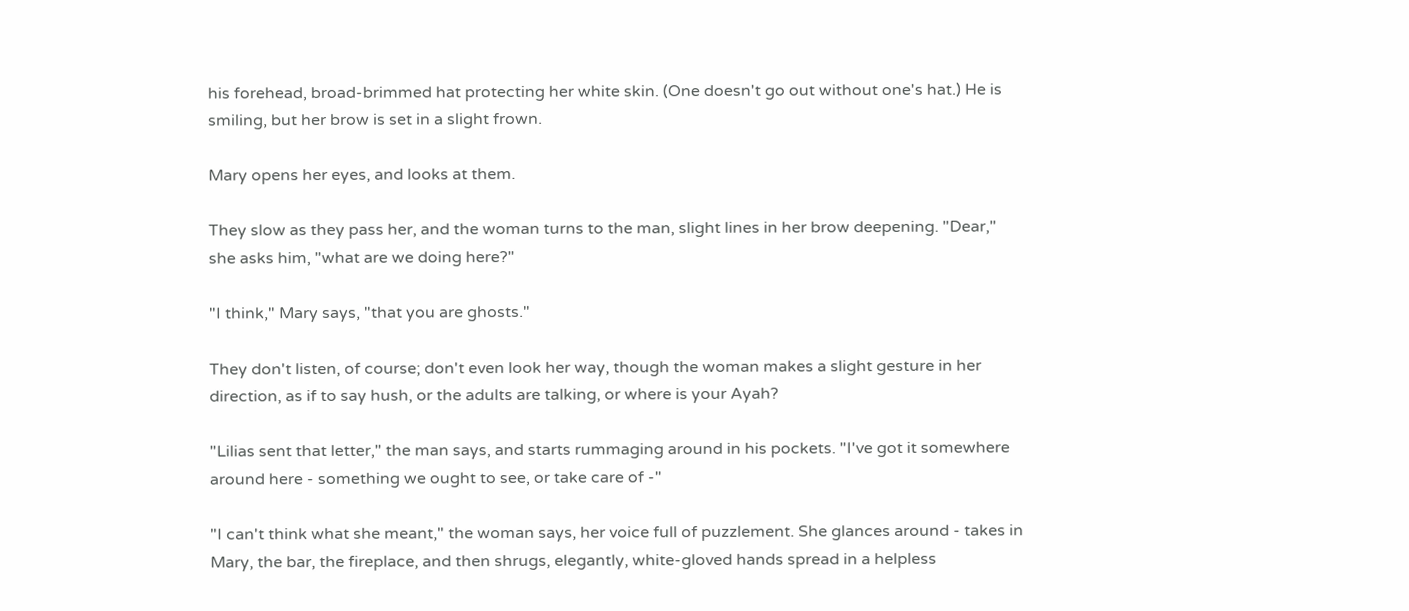his forehead, broad-brimmed hat protecting her white skin. (One doesn't go out without one's hat.) He is smiling, but her brow is set in a slight frown.

Mary opens her eyes, and looks at them.

They slow as they pass her, and the woman turns to the man, slight lines in her brow deepening. "Dear," she asks him, "what are we doing here?"

"I think," Mary says, "that you are ghosts."

They don't listen, of course; don't even look her way, though the woman makes a slight gesture in her direction, as if to say hush, or the adults are talking, or where is your Ayah?

"Lilias sent that letter," the man says, and starts rummaging around in his pockets. "I've got it somewhere around here - something we ought to see, or take care of -"

"I can't think what she meant," the woman says, her voice full of puzzlement. She glances around - takes in Mary, the bar, the fireplace, and then shrugs, elegantly, white-gloved hands spread in a helpless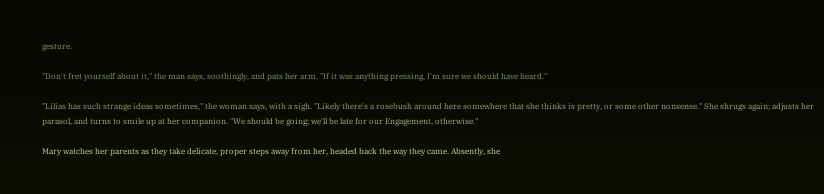gesture.

"Don't fret yourself about it," the man says, soothingly, and pats her arm. "If it was anything pressing, I'm sure we should have heard."

"Lilias has such strange ideas sometimes," the woman says, with a sigh. "Likely there's a rosebush around here somewhere that she thinks is pretty, or some other nonsense." She shrugs again; adjusts her parasol, and turns to smile up at her companion. "We should be going; we'll be late for our Engagement, otherwise."

Mary watches her parents as they take delicate, proper steps away from her, headed back the way they came. Absently, she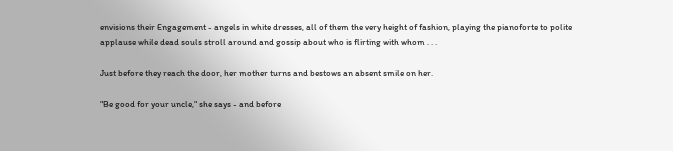envisions their Engagement - angels in white dresses, all of them the very height of fashion, playing the pianoforte to polite applause while dead souls stroll around and gossip about who is flirting with whom . . .

Just before they reach the door, her mother turns and bestows an absent smile on her.

"Be good for your uncle," she says - and before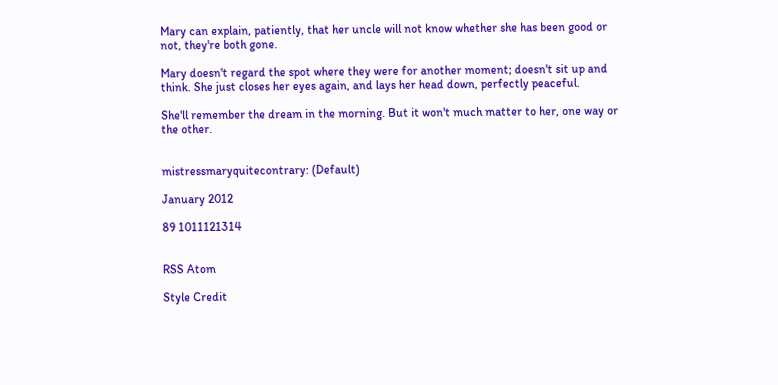Mary can explain, patiently, that her uncle will not know whether she has been good or not, they're both gone.

Mary doesn't regard the spot where they were for another moment; doesn't sit up and think. She just closes her eyes again, and lays her head down, perfectly peaceful.

She'll remember the dream in the morning. But it won't much matter to her, one way or the other.


mistressmaryquitecontrary: (Default)

January 2012

89 1011121314


RSS Atom

Style Credit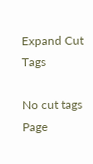Expand Cut Tags

No cut tags
Page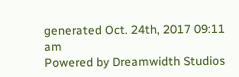generated Oct. 24th, 2017 09:11 am
Powered by Dreamwidth Studios